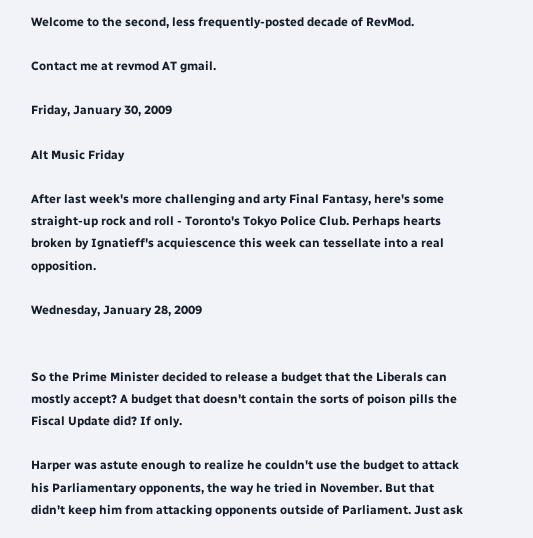Welcome to the second, less frequently-posted decade of RevMod.

Contact me at revmod AT gmail.

Friday, January 30, 2009

Alt Music Friday

After last week's more challenging and arty Final Fantasy, here's some straight-up rock and roll - Toronto's Tokyo Police Club. Perhaps hearts broken by Ignatieff's acquiescence this week can tessellate into a real opposition.

Wednesday, January 28, 2009


So the Prime Minister decided to release a budget that the Liberals can mostly accept? A budget that doesn't contain the sorts of poison pills the Fiscal Update did? If only.

Harper was astute enough to realize he couldn't use the budget to attack his Parliamentary opponents, the way he tried in November. But that didn't keep him from attacking opponents outside of Parliament. Just ask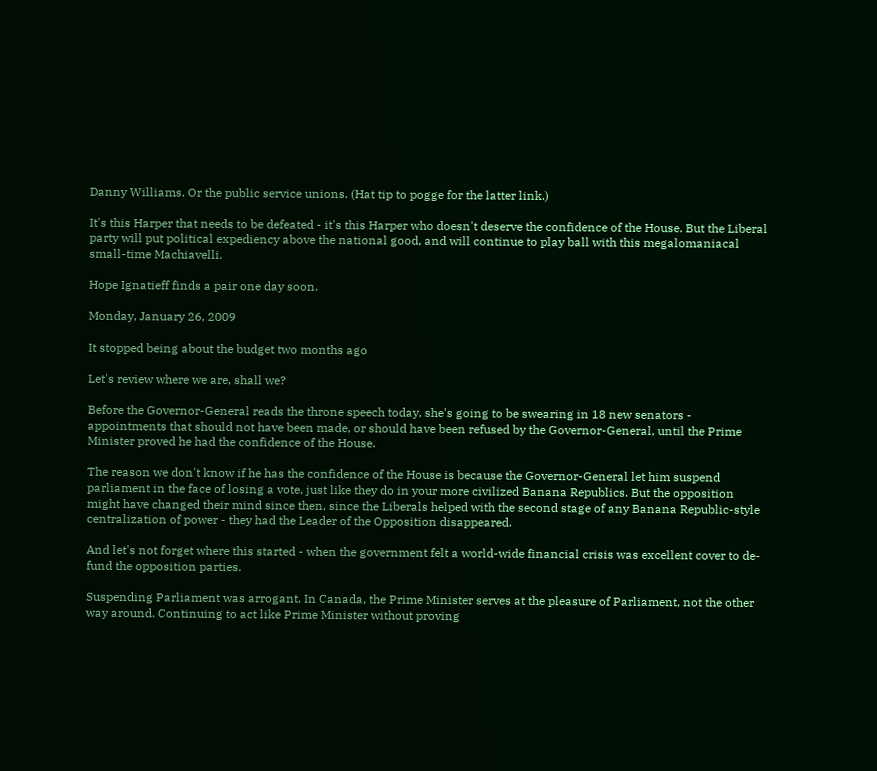Danny Williams. Or the public service unions. (Hat tip to pogge for the latter link.)

It's this Harper that needs to be defeated - it's this Harper who doesn't deserve the confidence of the House. But the Liberal party will put political expediency above the national good, and will continue to play ball with this megalomaniacal small-time Machiavelli.

Hope Ignatieff finds a pair one day soon.

Monday, January 26, 2009

It stopped being about the budget two months ago

Let's review where we are, shall we?

Before the Governor-General reads the throne speech today, she's going to be swearing in 18 new senators - appointments that should not have been made, or should have been refused by the Governor-General, until the Prime Minister proved he had the confidence of the House.

The reason we don't know if he has the confidence of the House is because the Governor-General let him suspend parliament in the face of losing a vote, just like they do in your more civilized Banana Republics. But the opposition might have changed their mind since then, since the Liberals helped with the second stage of any Banana Republic-style centralization of power - they had the Leader of the Opposition disappeared.

And let's not forget where this started - when the government felt a world-wide financial crisis was excellent cover to de-fund the opposition parties.

Suspending Parliament was arrogant. In Canada, the Prime Minister serves at the pleasure of Parliament, not the other way around. Continuing to act like Prime Minister without proving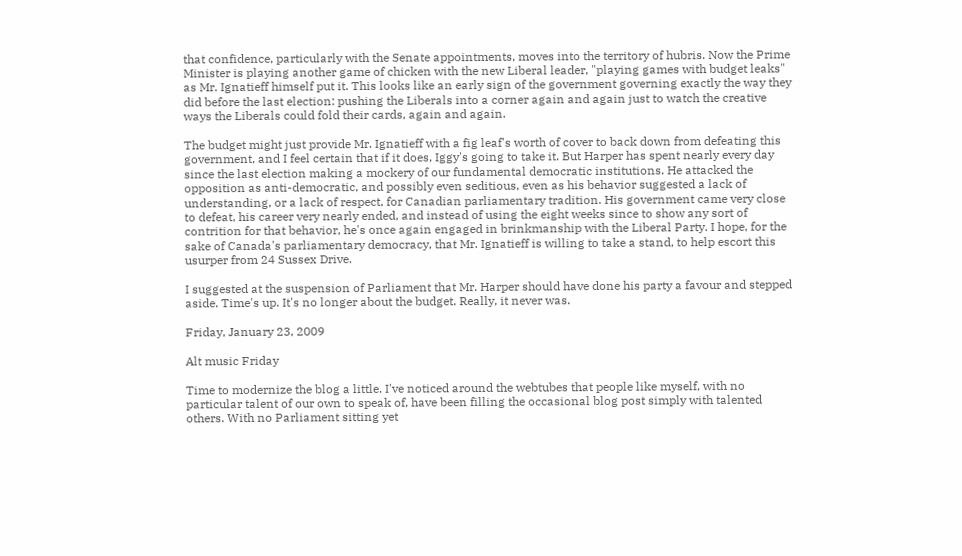that confidence, particularly with the Senate appointments, moves into the territory of hubris. Now the Prime Minister is playing another game of chicken with the new Liberal leader, "playing games with budget leaks" as Mr. Ignatieff himself put it. This looks like an early sign of the government governing exactly the way they did before the last election: pushing the Liberals into a corner again and again just to watch the creative ways the Liberals could fold their cards, again and again.

The budget might just provide Mr. Ignatieff with a fig leaf's worth of cover to back down from defeating this government, and I feel certain that if it does, Iggy's going to take it. But Harper has spent nearly every day since the last election making a mockery of our fundamental democratic institutions. He attacked the opposition as anti-democratic, and possibly even seditious, even as his behavior suggested a lack of understanding, or a lack of respect, for Canadian parliamentary tradition. His government came very close to defeat, his career very nearly ended, and instead of using the eight weeks since to show any sort of contrition for that behavior, he's once again engaged in brinkmanship with the Liberal Party. I hope, for the sake of Canada's parliamentary democracy, that Mr. Ignatieff is willing to take a stand, to help escort this usurper from 24 Sussex Drive.

I suggested at the suspension of Parliament that Mr. Harper should have done his party a favour and stepped aside. Time's up. It's no longer about the budget. Really, it never was.

Friday, January 23, 2009

Alt music Friday

Time to modernize the blog a little. I've noticed around the webtubes that people like myself, with no particular talent of our own to speak of, have been filling the occasional blog post simply with talented others. With no Parliament sitting yet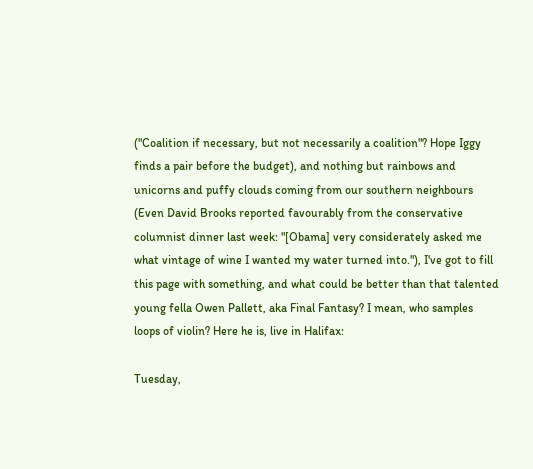("Coalition if necessary, but not necessarily a coalition"? Hope Iggy finds a pair before the budget), and nothing but rainbows and unicorns and puffy clouds coming from our southern neighbours (Even David Brooks reported favourably from the conservative columnist dinner last week: "[Obama] very considerately asked me what vintage of wine I wanted my water turned into."), I've got to fill this page with something, and what could be better than that talented young fella Owen Pallett, aka Final Fantasy? I mean, who samples loops of violin? Here he is, live in Halifax:

Tuesday,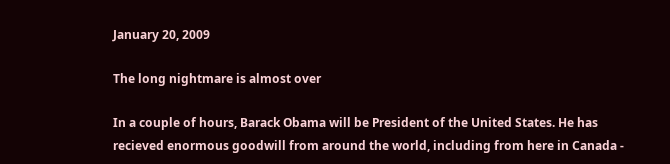January 20, 2009

The long nightmare is almost over

In a couple of hours, Barack Obama will be President of the United States. He has recieved enormous goodwill from around the world, including from here in Canada -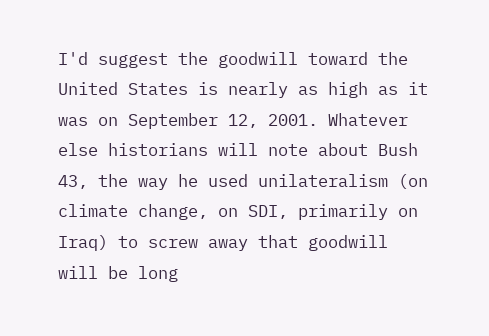I'd suggest the goodwill toward the United States is nearly as high as it was on September 12, 2001. Whatever else historians will note about Bush 43, the way he used unilateralism (on climate change, on SDI, primarily on Iraq) to screw away that goodwill will be long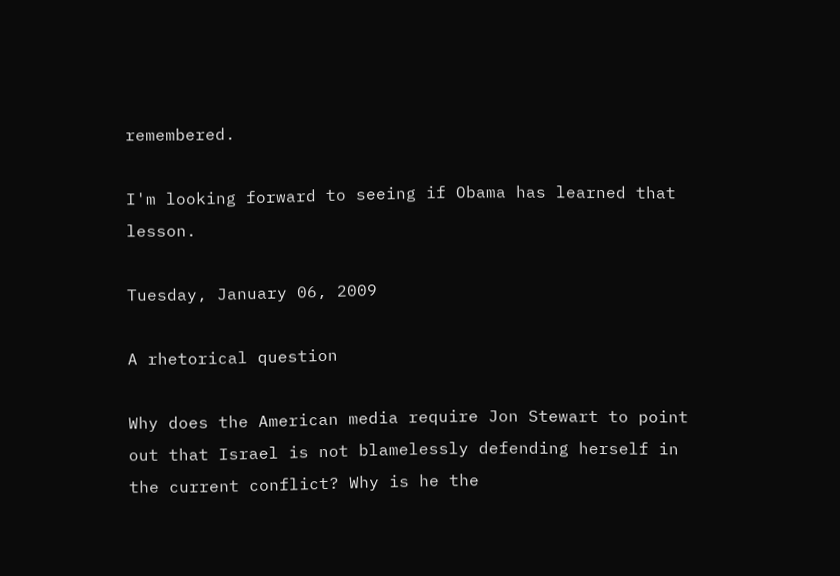remembered.

I'm looking forward to seeing if Obama has learned that lesson.

Tuesday, January 06, 2009

A rhetorical question

Why does the American media require Jon Stewart to point out that Israel is not blamelessly defending herself in the current conflict? Why is he the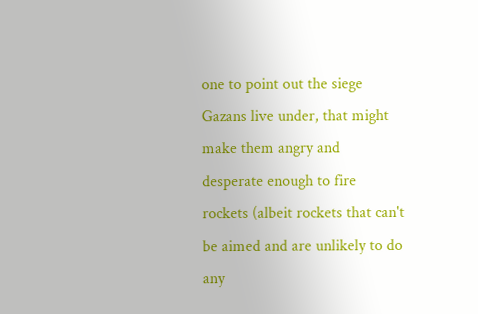one to point out the siege Gazans live under, that might make them angry and desperate enough to fire rockets (albeit rockets that can't be aimed and are unlikely to do any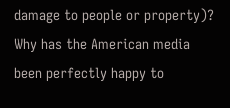damage to people or property)? Why has the American media been perfectly happy to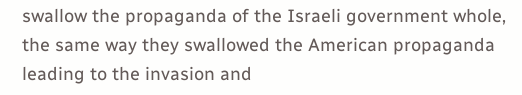swallow the propaganda of the Israeli government whole, the same way they swallowed the American propaganda leading to the invasion and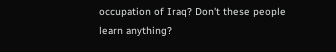occupation of Iraq? Don't these people learn anything?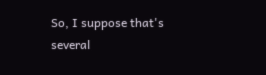So, I suppose that's several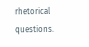rhetorical questions.